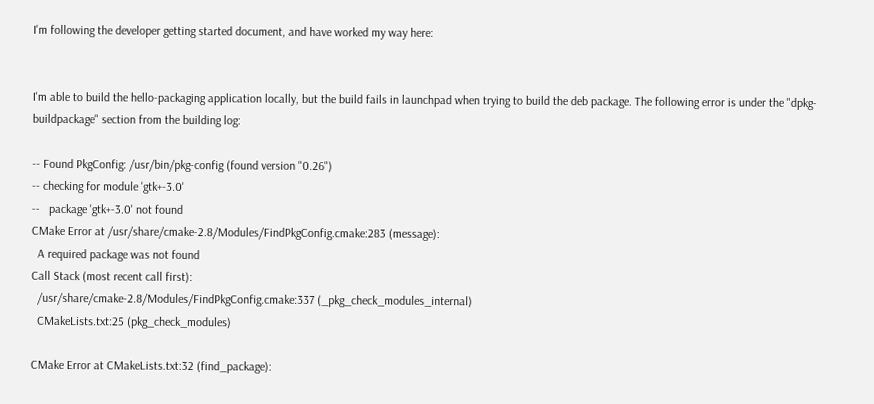I'm following the developer getting started document, and have worked my way here:


I'm able to build the hello-packaging application locally, but the build fails in launchpad when trying to build the deb package. The following error is under the "dpkg-buildpackage" section from the building log:

-- Found PkgConfig: /usr/bin/pkg-config (found version "0.26")
-- checking for module 'gtk+-3.0'
--   package 'gtk+-3.0' not found
CMake Error at /usr/share/cmake-2.8/Modules/FindPkgConfig.cmake:283 (message):
  A required package was not found
Call Stack (most recent call first):
  /usr/share/cmake-2.8/Modules/FindPkgConfig.cmake:337 (_pkg_check_modules_internal)
  CMakeLists.txt:25 (pkg_check_modules)

CMake Error at CMakeLists.txt:32 (find_package):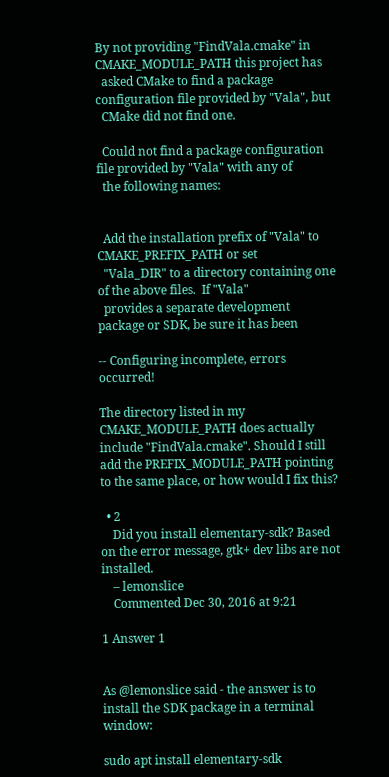By not providing "FindVala.cmake" in CMAKE_MODULE_PATH this project has
  asked CMake to find a package configuration file provided by "Vala", but
  CMake did not find one.

  Could not find a package configuration file provided by "Vala" with any of
  the following names:


  Add the installation prefix of "Vala" to CMAKE_PREFIX_PATH or set
  "Vala_DIR" to a directory containing one of the above files.  If "Vala"
  provides a separate development package or SDK, be sure it has been

-- Configuring incomplete, errors occurred!

The directory listed in my CMAKE_MODULE_PATH does actually include "FindVala.cmake". Should I still add the PREFIX_MODULE_PATH pointing to the same place, or how would I fix this?

  • 2
    Did you install elementary-sdk? Based on the error message, gtk+ dev libs are not installed.
    – lemonslice
    Commented Dec 30, 2016 at 9:21

1 Answer 1


As @lemonslice said - the answer is to install the SDK package in a terminal window:

sudo apt install elementary-sdk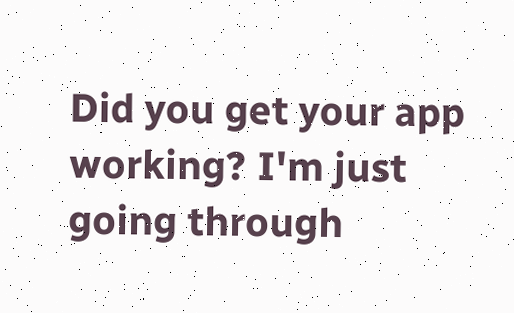Did you get your app working? I'm just going through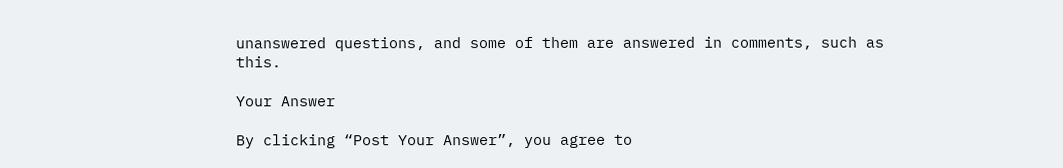unanswered questions, and some of them are answered in comments, such as this.

Your Answer

By clicking “Post Your Answer”, you agree to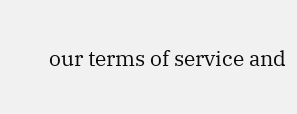our terms of service and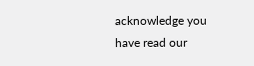acknowledge you have read our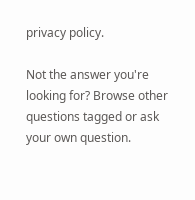privacy policy.

Not the answer you're looking for? Browse other questions tagged or ask your own question.